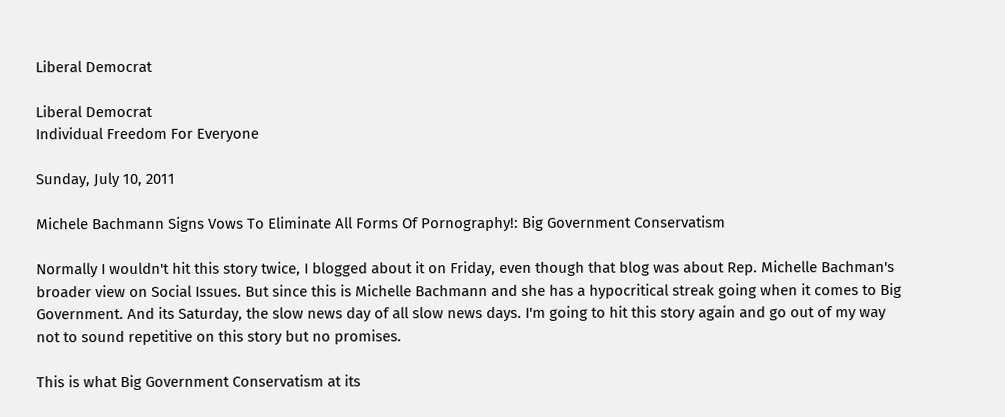Liberal Democrat

Liberal Democrat
Individual Freedom For Everyone

Sunday, July 10, 2011

Michele Bachmann Signs Vows To Eliminate All Forms Of Pornography!: Big Government Conservatism

Normally I wouldn't hit this story twice, I blogged about it on Friday, even though that blog was about Rep. Michelle Bachman's broader view on Social Issues. But since this is Michelle Bachmann and she has a hypocritical streak going when it comes to Big Government. And its Saturday, the slow news day of all slow news days. I'm going to hit this story again and go out of my way not to sound repetitive on this story but no promises.

This is what Big Government Conservatism at its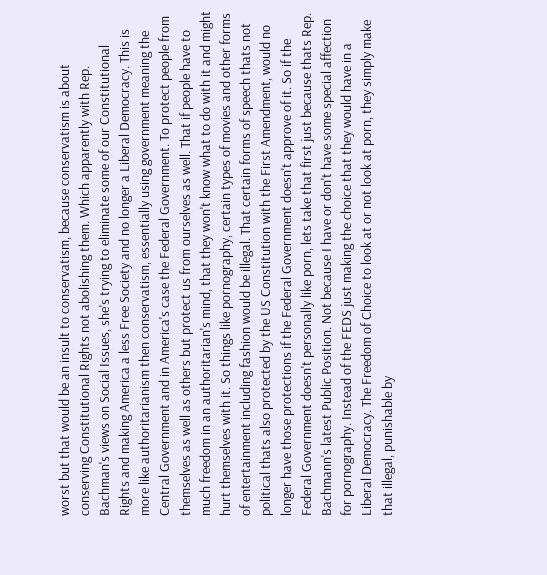worst but that would be an insult to conservatism, because conservatism is about conserving Constitutional Rights not abolishing them. Which apparently with Rep. Bachman's views on Social Issues, she's trying to eliminate some of our Constitutional Rights and making America a less Free Society and no longer a Liberal Democracy. This is more like authoritarianism then conservatism, essentially using government meaning the Central Government and in America's case the Federal Government. To protect people from themselves as well as others but protect us from ourselves as well. That if people have to much freedom in an authoritarian's mind, that they won't know what to do with it and might hurt themselves with it. So things like pornography, certain types of movies and other forms of entertainment including fashion would be illegal. That certain forms of speech thats not political thats also protected by the US Constitution with the First Amendment, would no longer have those protections if the Federal Government doesn't approve of it. So if the Federal Government doesn't personally like porn, lets take that first just because thats Rep. Bachmann's latest Public Position. Not because I have or don't have some special affection for pornography. Instead of the FEDS just making the choice that they would have in a Liberal Democracy. The Freedom of Choice to look at or not look at porn, they simply make that illegal, punishable by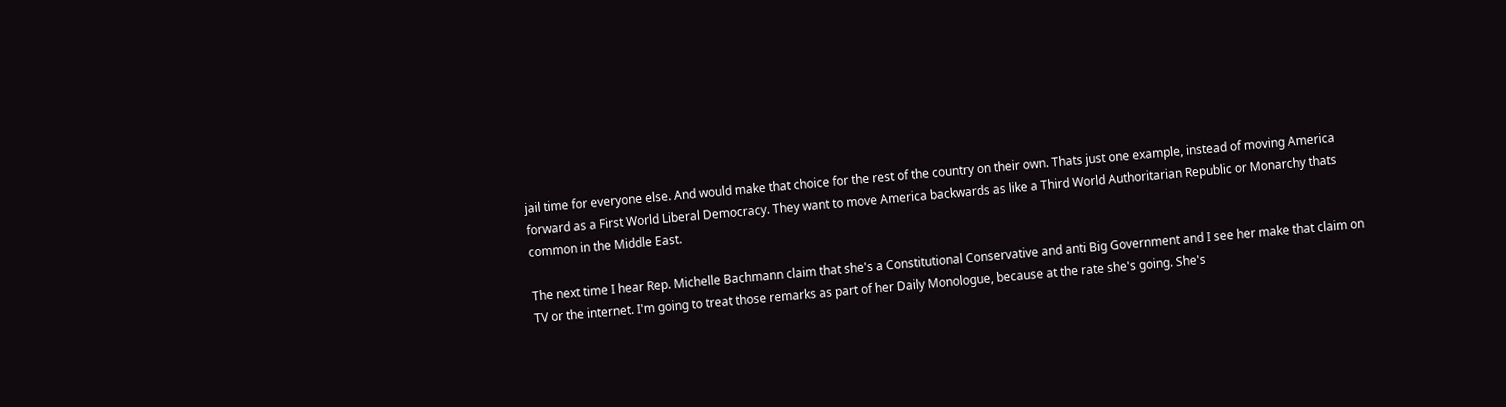jail time for everyone else. And would make that choice for the rest of the country on their own. Thats just one example, instead of moving America forward as a First World Liberal Democracy. They want to move America backwards as like a Third World Authoritarian Republic or Monarchy thats common in the Middle East.

The next time I hear Rep. Michelle Bachmann claim that she's a Constitutional Conservative and anti Big Government and I see her make that claim on TV or the internet. I'm going to treat those remarks as part of her Daily Monologue, because at the rate she's going. She's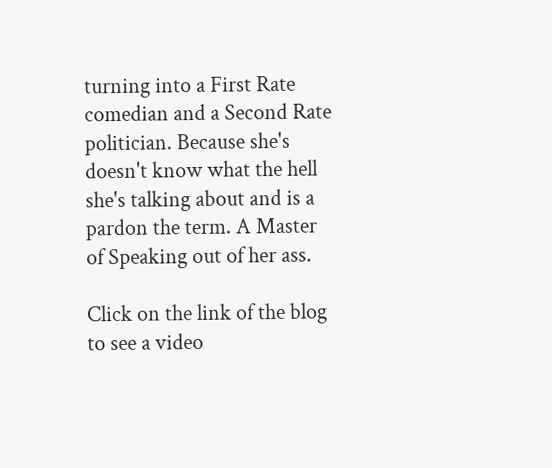turning into a First Rate comedian and a Second Rate politician. Because she's doesn't know what the hell she's talking about and is a pardon the term. A Master of Speaking out of her ass.

Click on the link of the blog to see a video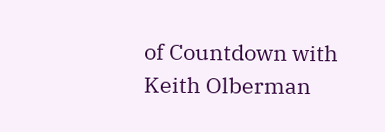of Countdown with Keith Olberman